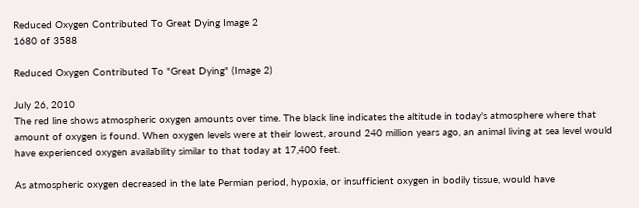Reduced Oxygen Contributed To Great Dying Image 2
1680 of 3588

Reduced Oxygen Contributed To "Great Dying" (Image 2)

July 26, 2010
The red line shows atmospheric oxygen amounts over time. The black line indicates the altitude in today's atmosphere where that amount of oxygen is found. When oxygen levels were at their lowest, around 240 million years ago, an animal living at sea level would have experienced oxygen availability similar to that today at 17,400 feet.

As atmospheric oxygen decreased in the late Permian period, hypoxia, or insufficient oxygen in bodily tissue, would have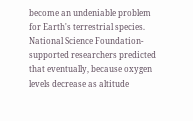become an undeniable problem for Earth's terrestrial species. National Science Foundation-supported researchers predicted that eventually, because oxygen levels decrease as altitude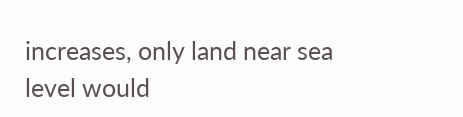increases, only land near sea level would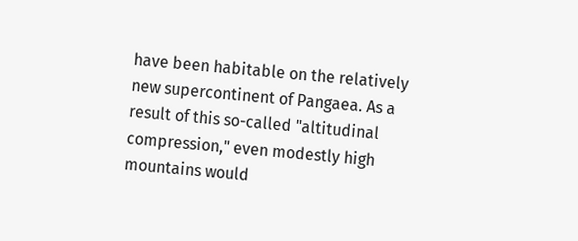have been habitable on the relatively new supercontinent of Pangaea. As a result of this so-called "altitudinal compression," even modestly high mountains would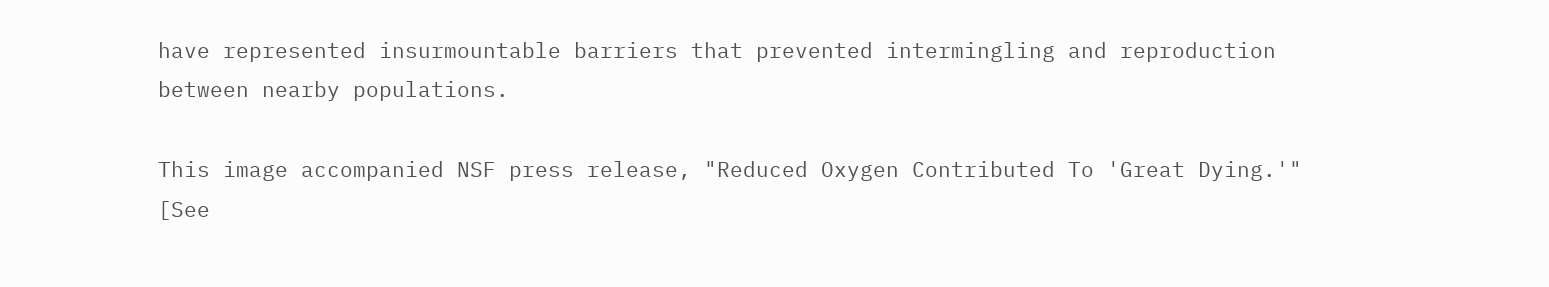have represented insurmountable barriers that prevented intermingling and reproduction between nearby populations.

This image accompanied NSF press release, "Reduced Oxygen Contributed To 'Great Dying.'" [See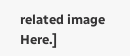related image Here.]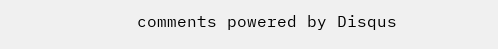comments powered by Disqus